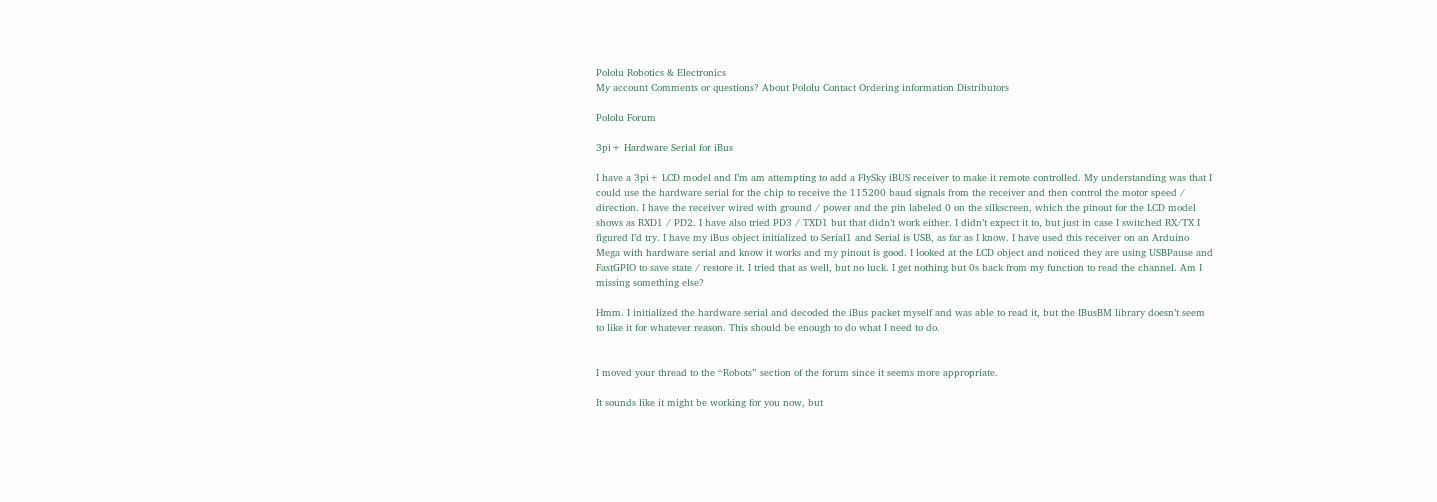Pololu Robotics & Electronics
My account Comments or questions? About Pololu Contact Ordering information Distributors

Pololu Forum

3pi+ Hardware Serial for iBus

I have a 3pi+ LCD model and I’m am attempting to add a FlySky iBUS receiver to make it remote controlled. My understanding was that I could use the hardware serial for the chip to receive the 115200 baud signals from the receiver and then control the motor speed / direction. I have the receiver wired with ground / power and the pin labeled 0 on the silkscreen, which the pinout for the LCD model shows as RXD1 / PD2. I have also tried PD3 / TXD1 but that didn’t work either. I didn’t expect it to, but just in case I switched RX/TX I figured I’d try. I have my iBus object initialized to Serial1 and Serial is USB, as far as I know. I have used this receiver on an Arduino Mega with hardware serial and know it works and my pinout is good. I looked at the LCD object and noticed they are using USBPause and FastGPIO to save state / restore it. I tried that as well, but no luck. I get nothing but 0s back from my function to read the channel. Am I missing something else?

Hmm. I initialized the hardware serial and decoded the iBus packet myself and was able to read it, but the IBusBM library doesn’t seem to like it for whatever reason. This should be enough to do what I need to do.


I moved your thread to the “Robots” section of the forum since it seems more appropriate.

It sounds like it might be working for you now, but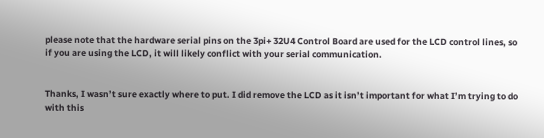please note that the hardware serial pins on the 3pi+ 32U4 Control Board are used for the LCD control lines, so if you are using the LCD, it will likely conflict with your serial communication.


Thanks, I wasn’t sure exactly where to put. I did remove the LCD as it isn’t important for what I’m trying to do with this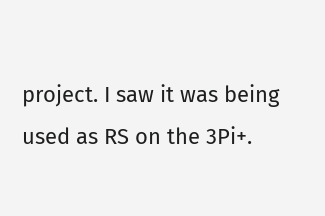project. I saw it was being used as RS on the 3Pi+.